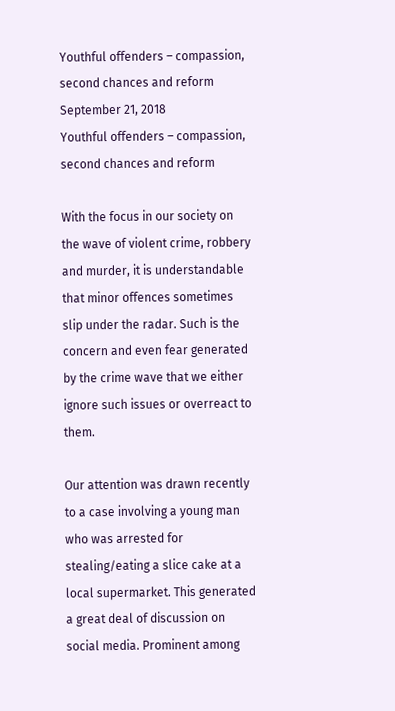Youthful offenders – compassion, second chances and reform
September 21, 2018
Youthful offenders – compassion, second chances and reform

With the focus in our society on the wave of violent crime, robbery and murder, it is understandable that minor offences sometimes slip under the radar. Such is the concern and even fear generated by the crime wave that we either ignore such issues or overreact to them.

Our attention was drawn recently to a case involving a young man who was arrested for stealing/eating a slice cake at a local supermarket. This generated a great deal of discussion on social media. Prominent among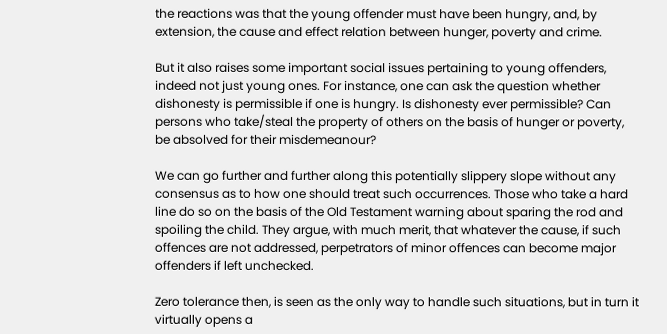the reactions was that the young offender must have been hungry, and, by extension, the cause and effect relation between hunger, poverty and crime.

But it also raises some important social issues pertaining to young offenders, indeed not just young ones. For instance, one can ask the question whether dishonesty is permissible if one is hungry. Is dishonesty ever permissible? Can persons who take/steal the property of others on the basis of hunger or poverty, be absolved for their misdemeanour?

We can go further and further along this potentially slippery slope without any consensus as to how one should treat such occurrences. Those who take a hard line do so on the basis of the Old Testament warning about sparing the rod and spoiling the child. They argue, with much merit, that whatever the cause, if such offences are not addressed, perpetrators of minor offences can become major offenders if left unchecked.

Zero tolerance then, is seen as the only way to handle such situations, but in turn it virtually opens a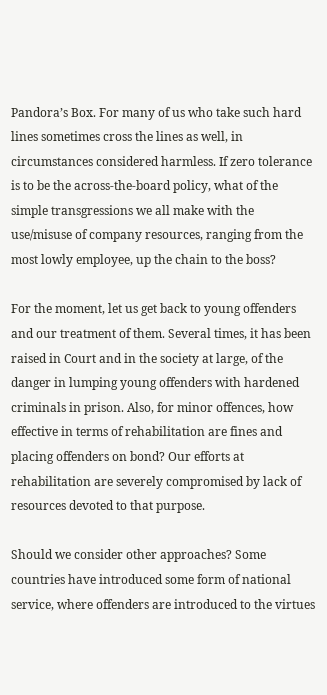Pandora’s Box. For many of us who take such hard lines sometimes cross the lines as well, in circumstances considered harmless. If zero tolerance is to be the across-the-board policy, what of the simple transgressions we all make with the use/misuse of company resources, ranging from the most lowly employee, up the chain to the boss?

For the moment, let us get back to young offenders and our treatment of them. Several times, it has been raised in Court and in the society at large, of the danger in lumping young offenders with hardened criminals in prison. Also, for minor offences, how effective in terms of rehabilitation are fines and placing offenders on bond? Our efforts at rehabilitation are severely compromised by lack of resources devoted to that purpose.

Should we consider other approaches? Some countries have introduced some form of national service, where offenders are introduced to the virtues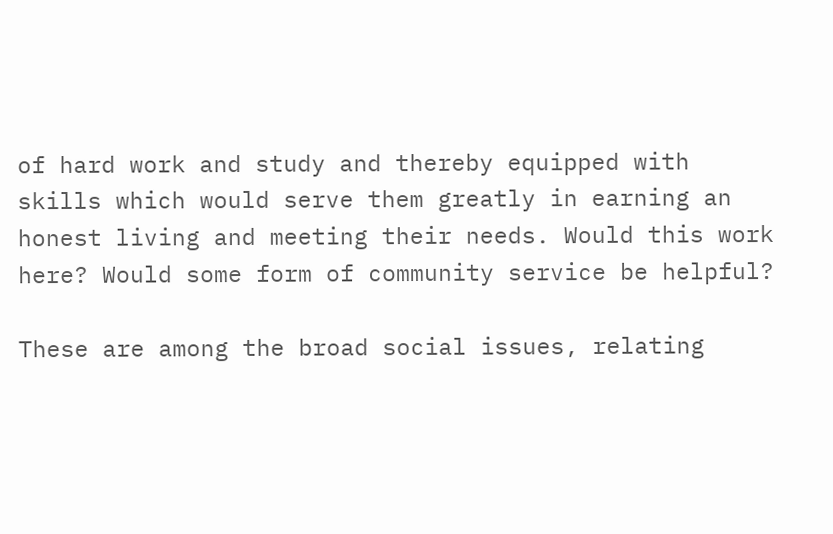of hard work and study and thereby equipped with skills which would serve them greatly in earning an honest living and meeting their needs. Would this work here? Would some form of community service be helpful?

These are among the broad social issues, relating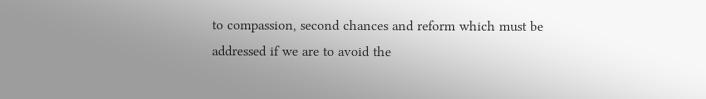to compassion, second chances and reform which must be addressed if we are to avoid the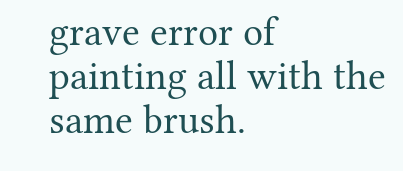grave error of painting all with the same brush.